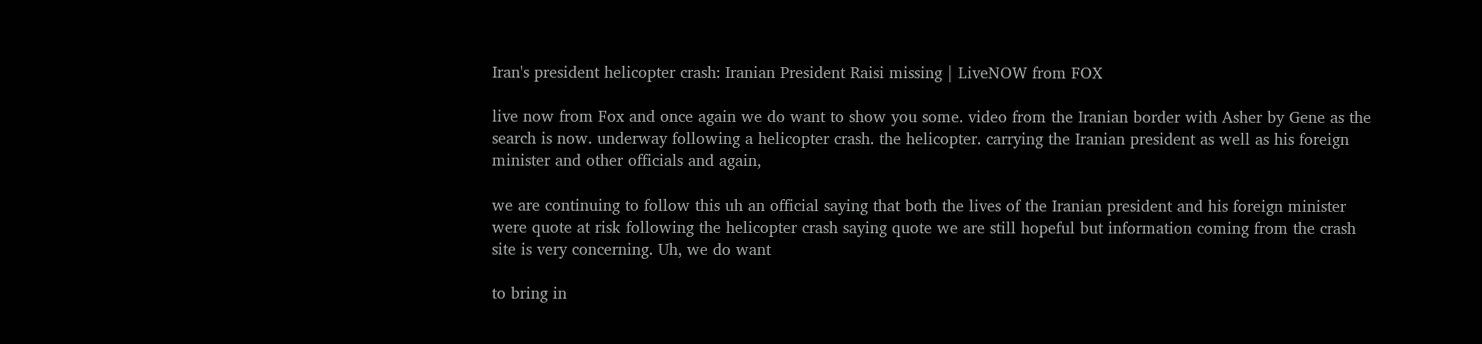Iran's president helicopter crash: Iranian President Raisi missing | LiveNOW from FOX

live now from Fox and once again we do want to show you some. video from the Iranian border with Asher by Gene as the search is now. underway following a helicopter crash. the helicopter. carrying the Iranian president as well as his foreign minister and other officials and again,

we are continuing to follow this uh an official saying that both the lives of the Iranian president and his foreign minister were quote at risk following the helicopter crash saying quote we are still hopeful but information coming from the crash site is very concerning. Uh, we do want

to bring in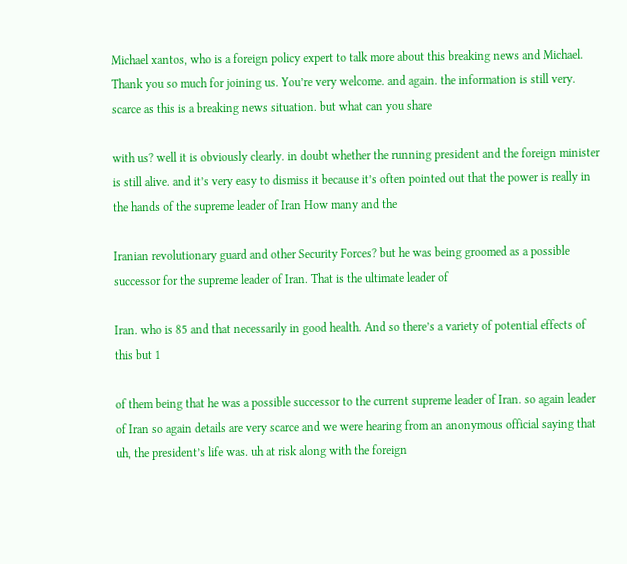Michael xantos, who is a foreign policy expert to talk more about this breaking news and Michael. Thank you so much for joining us. You’re very welcome. and again. the information is still very. scarce as this is a breaking news situation. but what can you share

with us? well it is obviously clearly. in doubt whether the running president and the foreign minister is still alive. and it’s very easy to dismiss it because it’s often pointed out that the power is really in the hands of the supreme leader of Iran How many and the

Iranian revolutionary guard and other Security Forces? but he was being groomed as a possible successor for the supreme leader of Iran. That is the ultimate leader of

Iran. who is 85 and that necessarily in good health. And so there’s a variety of potential effects of this but 1

of them being that he was a possible successor to the current supreme leader of Iran. so again leader of Iran so again details are very scarce and we were hearing from an anonymous official saying that uh, the president’s life was. uh at risk along with the foreign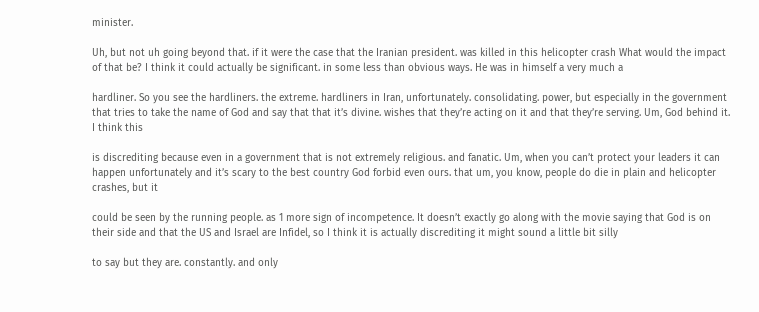minister.

Uh, but not uh going beyond that. if it were the case that the Iranian president. was killed in this helicopter crash What would the impact of that be? I think it could actually be significant. in some less than obvious ways. He was in himself a very much a

hardliner. So you see the hardliners. the extreme. hardliners in Iran, unfortunately. consolidating. power, but especially in the government that tries to take the name of God and say that that it’s divine. wishes that they’re acting on it and that they’re serving. Um, God behind it. I think this

is discrediting because even in a government that is not extremely religious. and fanatic. Um, when you can’t protect your leaders it can happen unfortunately and it’s scary to the best country God forbid even ours. that um, you know, people do die in plain and helicopter crashes, but it

could be seen by the running people. as 1 more sign of incompetence. It doesn’t exactly go along with the movie saying that God is on their side and that the US and Israel are Infidel, so I think it is actually discrediting it might sound a little bit silly

to say but they are. constantly. and only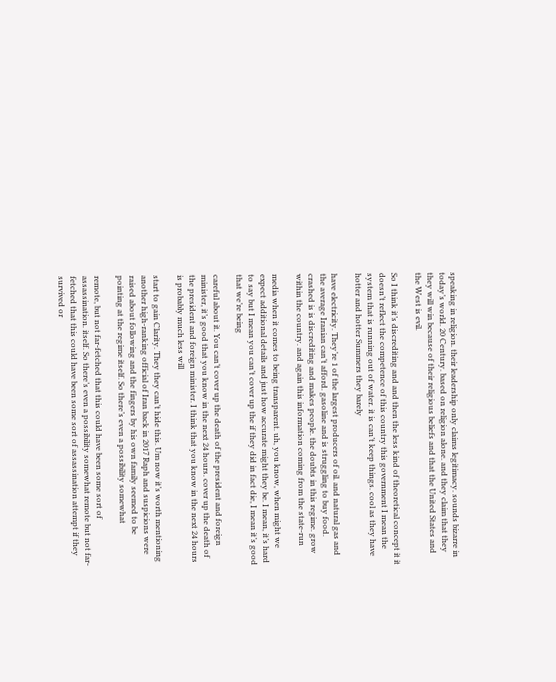speaking in religion. their leadership only claims legitimacy. sounds bizarre in today’s world. 20 Century. based on religion alone. and they claim that they they will win because of their religious beliefs and that the United States and the West is evil.

So I think it’s discrediting and and then the less kind of theoretical concept it it doesn’t reflect the competence of this country this government I mean the system that is running out of water. it is can’t keep things. cool as they have hotter and hotter Summers they barely

have electricity. They’re 1 of the largest producers of oil. and natural gas and the average Iranian can’t afford. gasoline and is struggling to buy food. crashed is is discrediting and makes people. the doubts in this regime. grow within the country. and again this information coming from the state-run

media when it comes to being transparent. uh, you know, when might we expect additional details and just how accurate might they be. I mean, it’s hard to say but I mean you can’t cover up the if they did in fact die, I mean it’s good that we’re being

careful about it. You can’t cover up the death of the president and foreign minister, it’s good that you know in the next 24 hours. cover up the death of the president and foreign minister. I think that you know in the next 24 hours is probably much less will

start to gain Clarity. They they can’t hide this. Um now it’s worth mentioning another high-ranking official of Iran back in 2017 Raph and suspicions were raised about following and the fingers by his own family seemed to be pointing at the regime itself. So there’s even a possibility somewhat

remote, but not far-fetched that this could have been some sort of assassination. itself. So there’s even a possibility somewhat remote but not far-fetched that this could have been some sort of assassination attempt if they survived or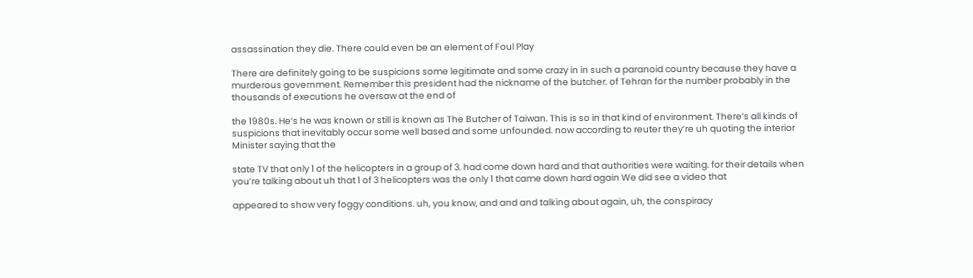assassination they die. There could even be an element of Foul Play

There are definitely going to be suspicions some legitimate and some crazy in in such a paranoid country because they have a murderous government. Remember this president had the nickname of the butcher. of Tehran for the number probably in the thousands of executions he oversaw at the end of

the 1980s. He’s he was known or still is known as The Butcher of Taiwan. This is so in that kind of environment. There’s all kinds of suspicions that inevitably occur some well based and some unfounded. now according to reuter they’re uh quoting the interior Minister saying that the

state TV that only 1 of the helicopters in a group of 3. had come down hard and that authorities were waiting. for their details when you’re talking about uh that 1 of 3 helicopters was the only 1 that came down hard again We did see a video that

appeared to show very foggy conditions. uh, you know, and and and talking about again, uh, the conspiracy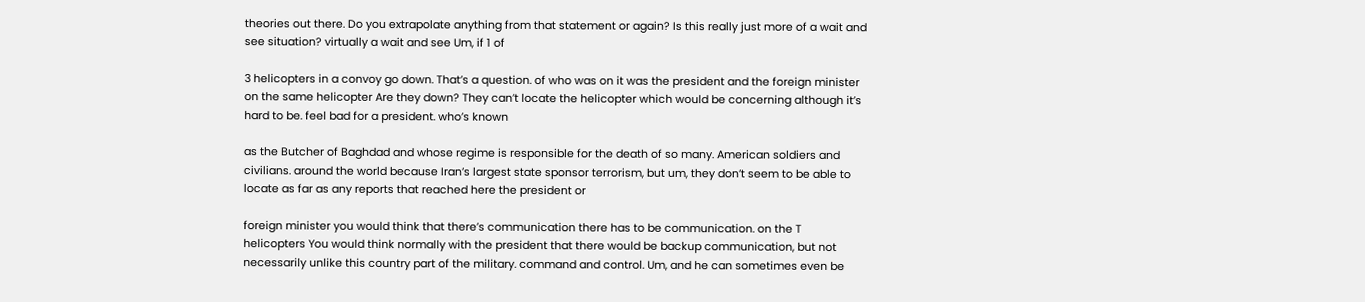theories out there. Do you extrapolate anything from that statement or again? Is this really just more of a wait and see situation? virtually a wait and see Um, if 1 of

3 helicopters in a convoy go down. That’s a question. of who was on it was the president and the foreign minister on the same helicopter Are they down? They can’t locate the helicopter which would be concerning although it’s hard to be. feel bad for a president. who’s known

as the Butcher of Baghdad and whose regime is responsible for the death of so many. American soldiers and civilians. around the world because Iran’s largest state sponsor terrorism, but um, they don’t seem to be able to locate as far as any reports that reached here the president or

foreign minister you would think that there’s communication there has to be communication. on the T helicopters You would think normally with the president that there would be backup communication, but not necessarily unlike this country part of the military. command and control. Um, and he can sometimes even be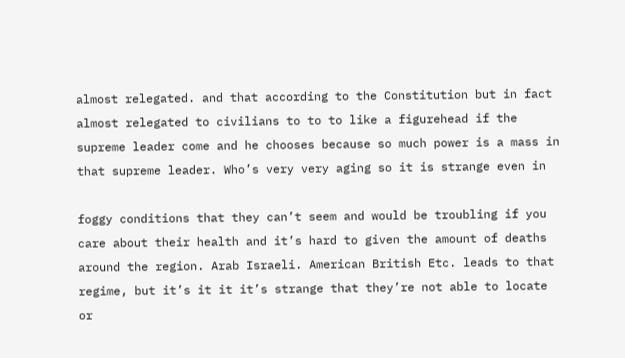almost relegated. and that according to the Constitution but in fact almost relegated to civilians to to to like a figurehead if the supreme leader come and he chooses because so much power is a mass in that supreme leader. Who’s very very aging so it is strange even in

foggy conditions that they can’t seem and would be troubling if you care about their health and it’s hard to given the amount of deaths around the region. Arab Israeli. American British Etc. leads to that regime, but it’s it it it’s strange that they’re not able to locate or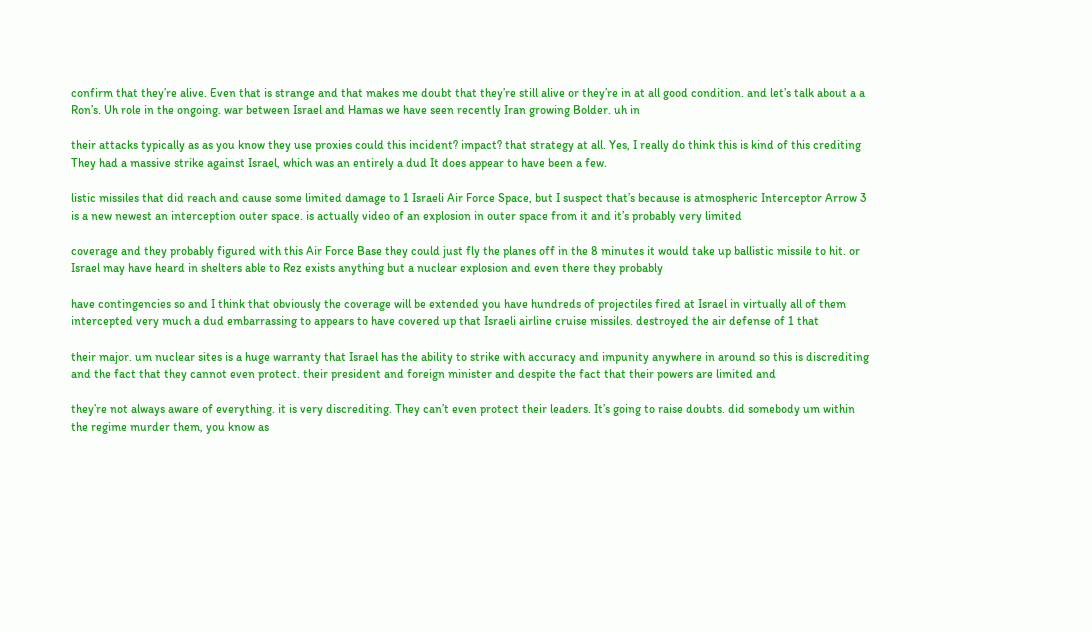confirm that they’re alive. Even that is strange and that makes me doubt that they’re still alive or they’re in at all good condition. and let’s talk about a a Ron’s. Uh role in the ongoing. war between Israel and Hamas we have seen recently Iran growing Bolder. uh in

their attacks typically as as you know they use proxies could this incident? impact? that strategy at all. Yes, I really do think this is kind of this crediting They had a massive strike against Israel, which was an entirely a dud It does appear to have been a few.

listic missiles that did reach and cause some limited damage to 1 Israeli Air Force Space, but I suspect that’s because is atmospheric Interceptor Arrow 3 is a new newest an interception outer space. is actually video of an explosion in outer space from it and it’s probably very limited

coverage and they probably figured with this Air Force Base they could just fly the planes off in the 8 minutes it would take up ballistic missile to hit. or Israel may have heard in shelters able to Rez exists anything but a nuclear explosion and even there they probably

have contingencies so and I think that obviously the coverage will be extended you have hundreds of projectiles fired at Israel in virtually all of them intercepted very much a dud embarrassing to appears to have covered up that Israeli airline cruise missiles. destroyed the air defense of 1 that

their major. um nuclear sites is a huge warranty that Israel has the ability to strike with accuracy and impunity anywhere in around so this is discrediting and the fact that they cannot even protect. their president and foreign minister and despite the fact that their powers are limited and

they’re not always aware of everything. it is very discrediting. They can’t even protect their leaders. It’s going to raise doubts. did somebody um within the regime murder them, you know as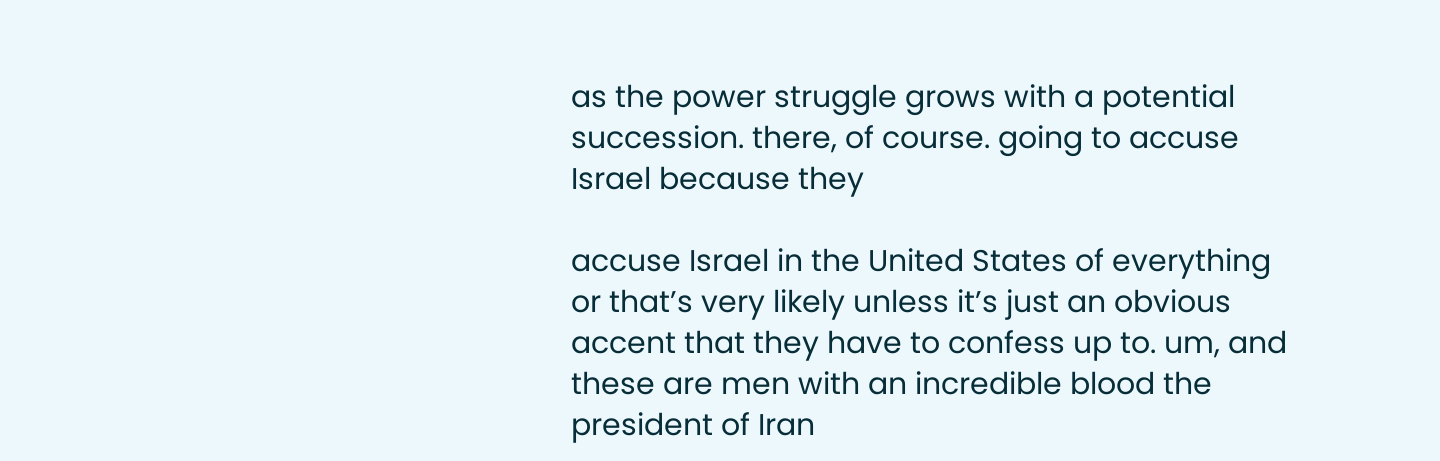as the power struggle grows with a potential succession. there, of course. going to accuse Israel because they

accuse Israel in the United States of everything or that’s very likely unless it’s just an obvious accent that they have to confess up to. um, and these are men with an incredible blood the president of Iran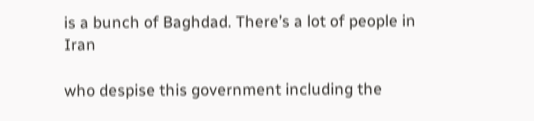is a bunch of Baghdad. There’s a lot of people in Iran

who despise this government including the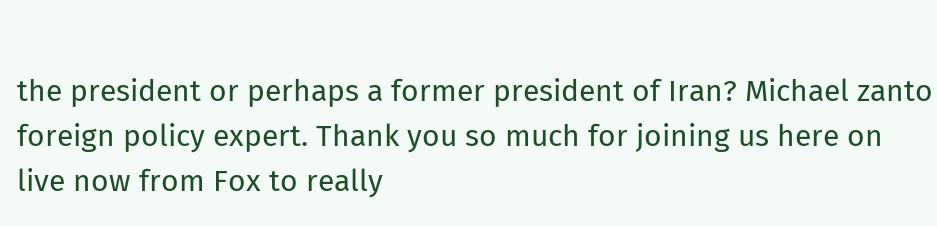the president or perhaps a former president of Iran? Michael zanto foreign policy expert. Thank you so much for joining us here on live now from Fox to really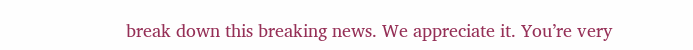break down this breaking news. We appreciate it. You’re very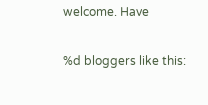welcome. Have

%d bloggers like this: